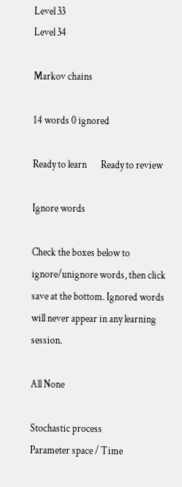Level 33
Level 34

Markov chains

14 words 0 ignored

Ready to learn       Ready to review

Ignore words

Check the boxes below to ignore/unignore words, then click save at the bottom. Ignored words will never appear in any learning session.

All None

Stochastic process
Parameter space / Time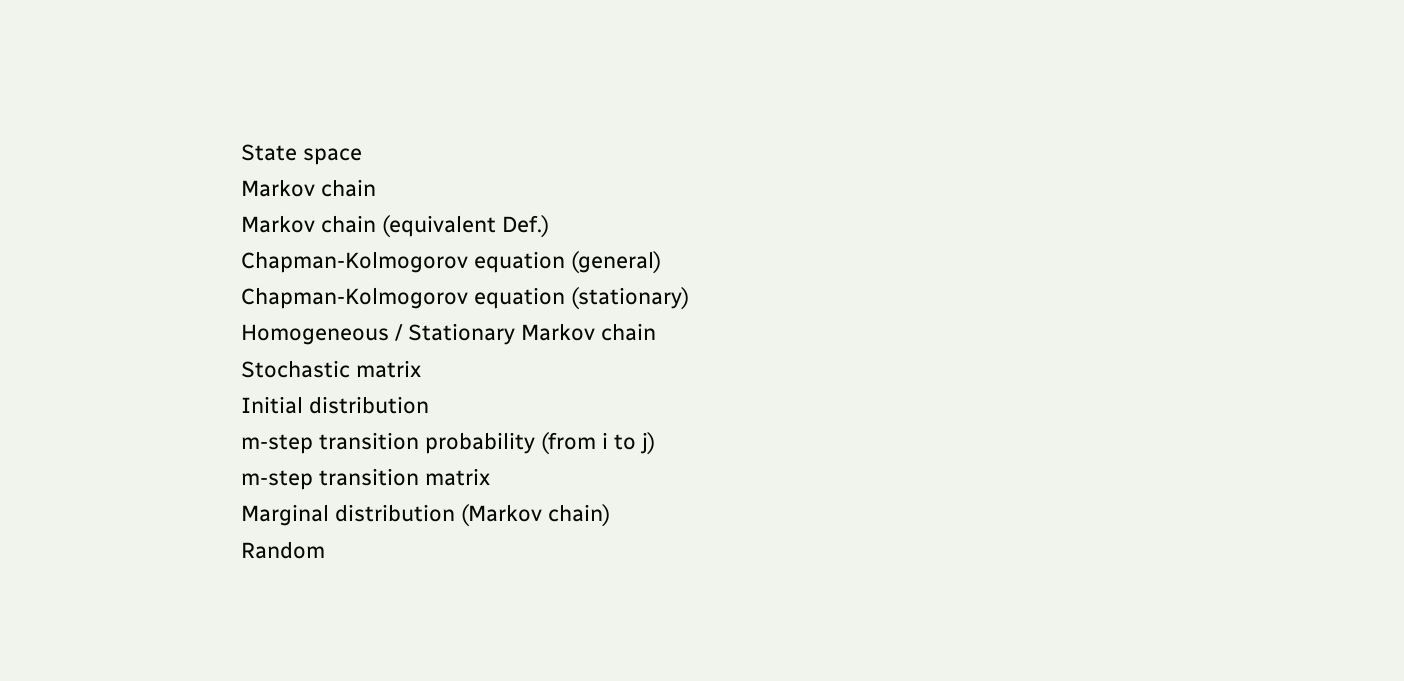State space
Markov chain
Markov chain (equivalent Def.)
Chapman-Kolmogorov equation (general)
Chapman-Kolmogorov equation (stationary)
Homogeneous / Stationary Markov chain
Stochastic matrix
Initial distribution
m-step transition probability (from i to j)
m-step transition matrix
Marginal distribution (Markov chain)
Random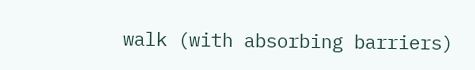walk (with absorbing barriers)